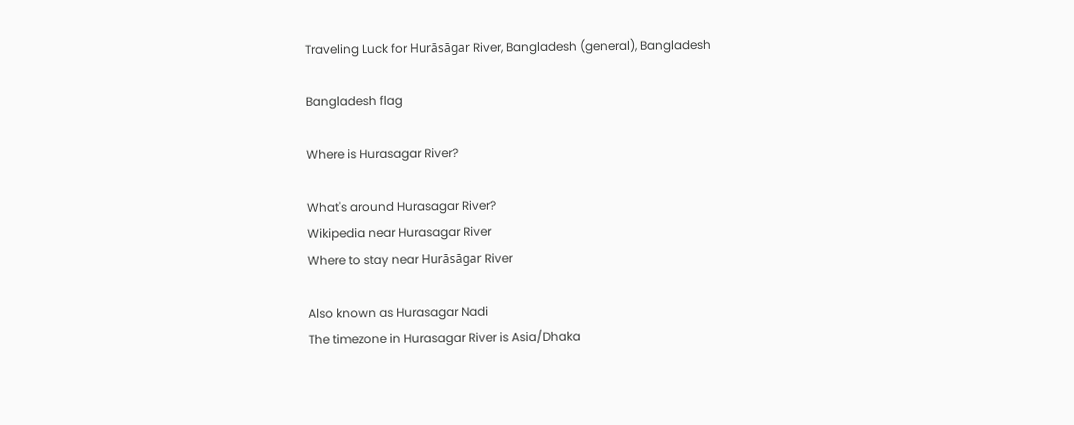Traveling Luck for Hurāsāgar River, Bangladesh (general), Bangladesh

Bangladesh flag

Where is Hurasagar River?

What's around Hurasagar River?
Wikipedia near Hurasagar River
Where to stay near Hurāsāgar River

Also known as Hurasagar Nadi
The timezone in Hurasagar River is Asia/Dhaka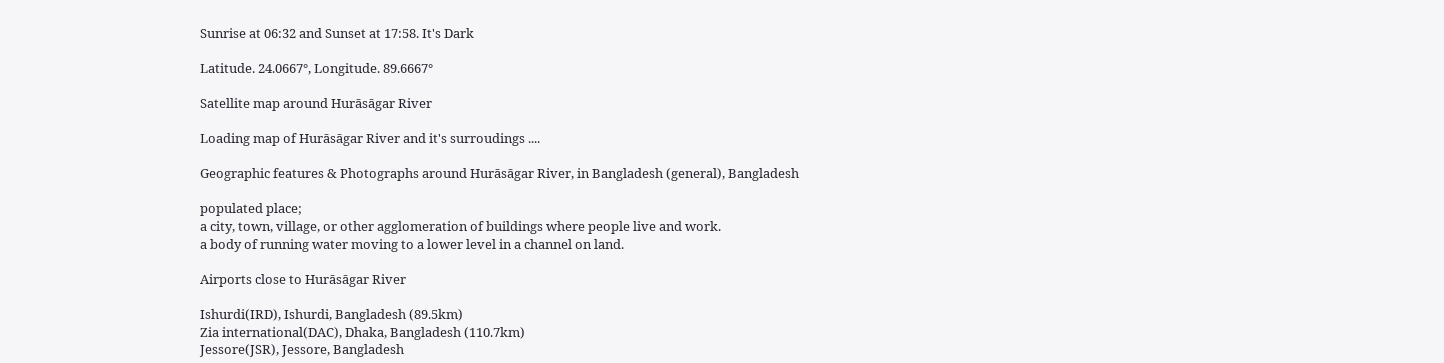Sunrise at 06:32 and Sunset at 17:58. It's Dark

Latitude. 24.0667°, Longitude. 89.6667°

Satellite map around Hurāsāgar River

Loading map of Hurāsāgar River and it's surroudings ....

Geographic features & Photographs around Hurāsāgar River, in Bangladesh (general), Bangladesh

populated place;
a city, town, village, or other agglomeration of buildings where people live and work.
a body of running water moving to a lower level in a channel on land.

Airports close to Hurāsāgar River

Ishurdi(IRD), Ishurdi, Bangladesh (89.5km)
Zia international(DAC), Dhaka, Bangladesh (110.7km)
Jessore(JSR), Jessore, Bangladesh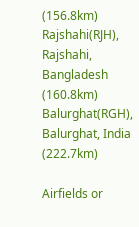(156.8km)
Rajshahi(RJH), Rajshahi, Bangladesh (160.8km)
Balurghat(RGH), Balurghat, India (222.7km)

Airfields or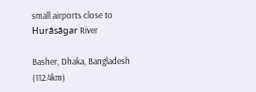small airports close to Hurāsāgar River

Basher, Dhaka, Bangladesh (112.4km)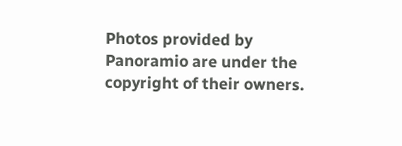Photos provided by Panoramio are under the copyright of their owners.